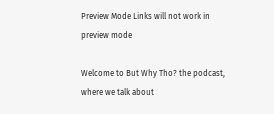Preview Mode Links will not work in preview mode

Welcome to But Why Tho? the podcast, where we talk about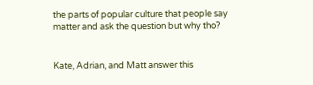the parts of popular culture that people say matter and ask the question but why tho?


Kate, Adrian, and Matt answer this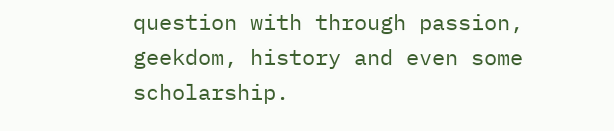question with through passion, geekdom, history and even some scholarship.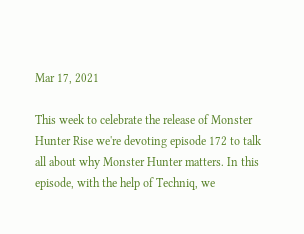Mar 17, 2021

This week to celebrate the release of Monster Hunter Rise we're devoting episode 172 to talk all about why Monster Hunter matters. In this episode, with the help of Techniq, we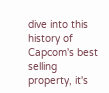dive into this history of Capcom's best selling property, it's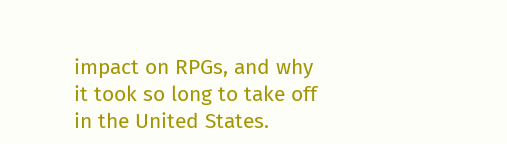impact on RPGs, and why it took so long to take off in the United States.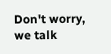Don't worry, we talk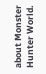about Monster Hunter World.